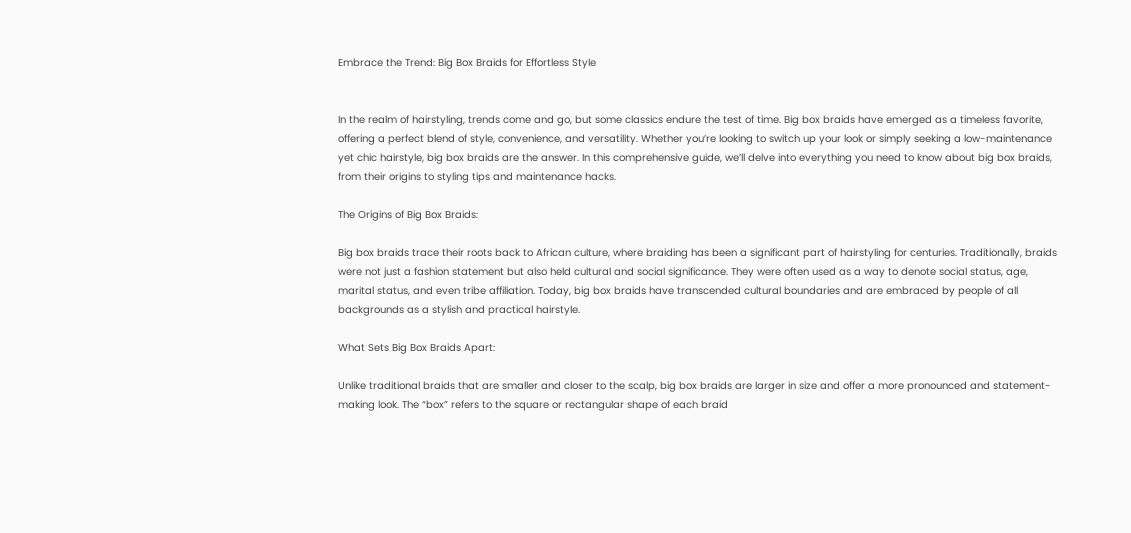Embrace the Trend: Big Box Braids for Effortless Style


In the realm of hairstyling, trends come and go, but some classics endure the test of time. Big box braids have emerged as a timeless favorite, offering a perfect blend of style, convenience, and versatility. Whether you’re looking to switch up your look or simply seeking a low-maintenance yet chic hairstyle, big box braids are the answer. In this comprehensive guide, we’ll delve into everything you need to know about big box braids, from their origins to styling tips and maintenance hacks.

The Origins of Big Box Braids:

Big box braids trace their roots back to African culture, where braiding has been a significant part of hairstyling for centuries. Traditionally, braids were not just a fashion statement but also held cultural and social significance. They were often used as a way to denote social status, age, marital status, and even tribe affiliation. Today, big box braids have transcended cultural boundaries and are embraced by people of all backgrounds as a stylish and practical hairstyle.

What Sets Big Box Braids Apart:

Unlike traditional braids that are smaller and closer to the scalp, big box braids are larger in size and offer a more pronounced and statement-making look. The “box” refers to the square or rectangular shape of each braid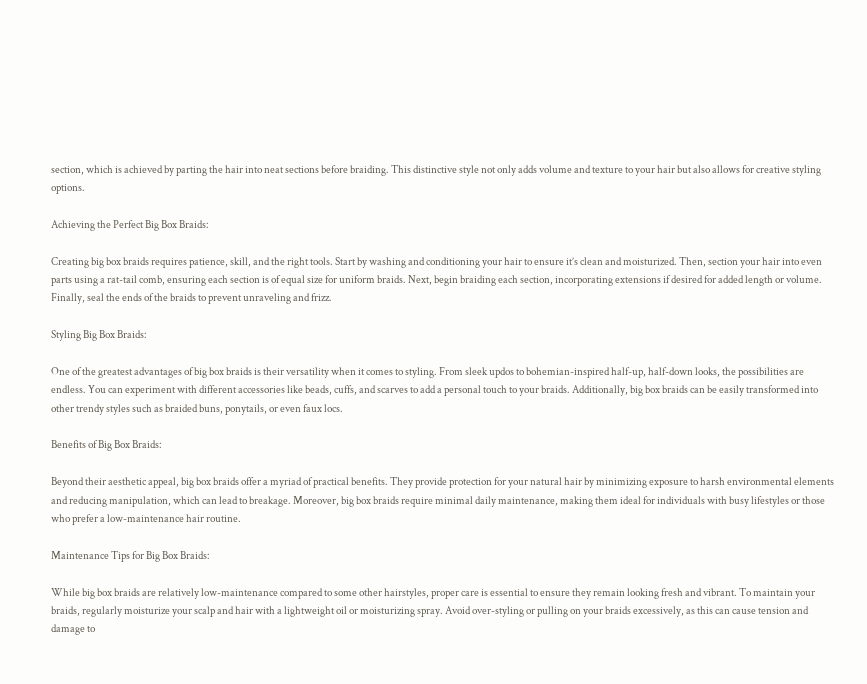section, which is achieved by parting the hair into neat sections before braiding. This distinctive style not only adds volume and texture to your hair but also allows for creative styling options.

Achieving the Perfect Big Box Braids:

Creating big box braids requires patience, skill, and the right tools. Start by washing and conditioning your hair to ensure it’s clean and moisturized. Then, section your hair into even parts using a rat-tail comb, ensuring each section is of equal size for uniform braids. Next, begin braiding each section, incorporating extensions if desired for added length or volume. Finally, seal the ends of the braids to prevent unraveling and frizz.

Styling Big Box Braids:

One of the greatest advantages of big box braids is their versatility when it comes to styling. From sleek updos to bohemian-inspired half-up, half-down looks, the possibilities are endless. You can experiment with different accessories like beads, cuffs, and scarves to add a personal touch to your braids. Additionally, big box braids can be easily transformed into other trendy styles such as braided buns, ponytails, or even faux locs.

Benefits of Big Box Braids:

Beyond their aesthetic appeal, big box braids offer a myriad of practical benefits. They provide protection for your natural hair by minimizing exposure to harsh environmental elements and reducing manipulation, which can lead to breakage. Moreover, big box braids require minimal daily maintenance, making them ideal for individuals with busy lifestyles or those who prefer a low-maintenance hair routine.

Maintenance Tips for Big Box Braids:

While big box braids are relatively low-maintenance compared to some other hairstyles, proper care is essential to ensure they remain looking fresh and vibrant. To maintain your braids, regularly moisturize your scalp and hair with a lightweight oil or moisturizing spray. Avoid over-styling or pulling on your braids excessively, as this can cause tension and damage to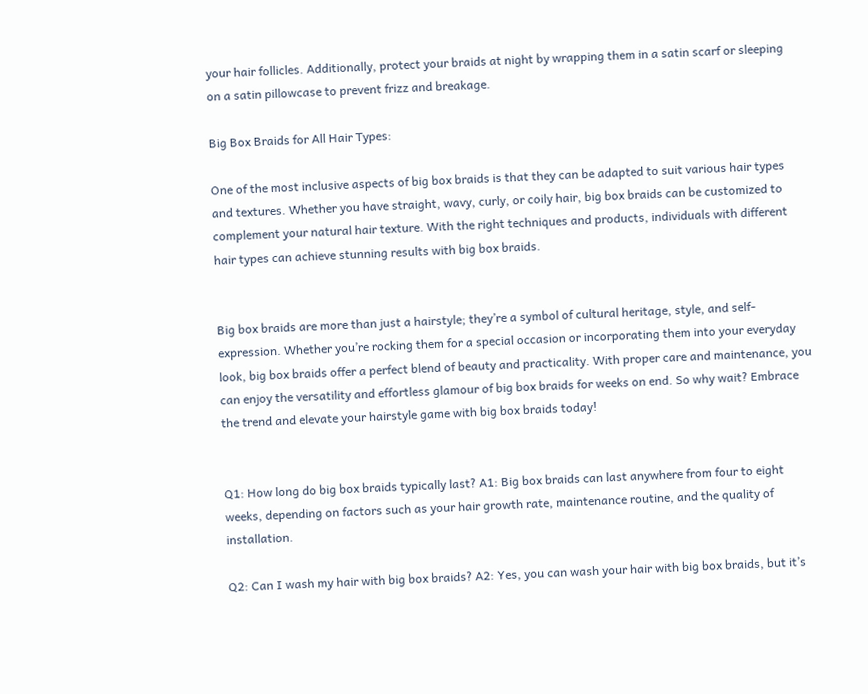your hair follicles. Additionally, protect your braids at night by wrapping them in a satin scarf or sleeping on a satin pillowcase to prevent frizz and breakage.

Big Box Braids for All Hair Types:

One of the most inclusive aspects of big box braids is that they can be adapted to suit various hair types and textures. Whether you have straight, wavy, curly, or coily hair, big box braids can be customized to complement your natural hair texture. With the right techniques and products, individuals with different hair types can achieve stunning results with big box braids.


Big box braids are more than just a hairstyle; they’re a symbol of cultural heritage, style, and self-expression. Whether you’re rocking them for a special occasion or incorporating them into your everyday look, big box braids offer a perfect blend of beauty and practicality. With proper care and maintenance, you can enjoy the versatility and effortless glamour of big box braids for weeks on end. So why wait? Embrace the trend and elevate your hairstyle game with big box braids today!


Q1: How long do big box braids typically last? A1: Big box braids can last anywhere from four to eight weeks, depending on factors such as your hair growth rate, maintenance routine, and the quality of installation.

Q2: Can I wash my hair with big box braids? A2: Yes, you can wash your hair with big box braids, but it’s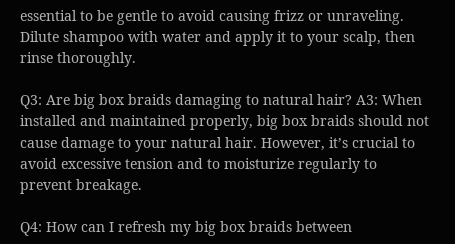essential to be gentle to avoid causing frizz or unraveling. Dilute shampoo with water and apply it to your scalp, then rinse thoroughly.

Q3: Are big box braids damaging to natural hair? A3: When installed and maintained properly, big box braids should not cause damage to your natural hair. However, it’s crucial to avoid excessive tension and to moisturize regularly to prevent breakage.

Q4: How can I refresh my big box braids between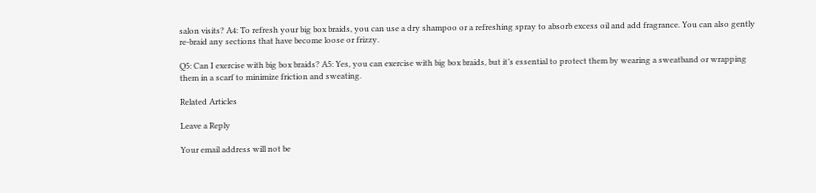salon visits? A4: To refresh your big box braids, you can use a dry shampoo or a refreshing spray to absorb excess oil and add fragrance. You can also gently re-braid any sections that have become loose or frizzy.

Q5: Can I exercise with big box braids? A5: Yes, you can exercise with big box braids, but it’s essential to protect them by wearing a sweatband or wrapping them in a scarf to minimize friction and sweating.

Related Articles

Leave a Reply

Your email address will not be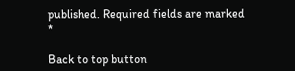published. Required fields are marked *

Back to top button